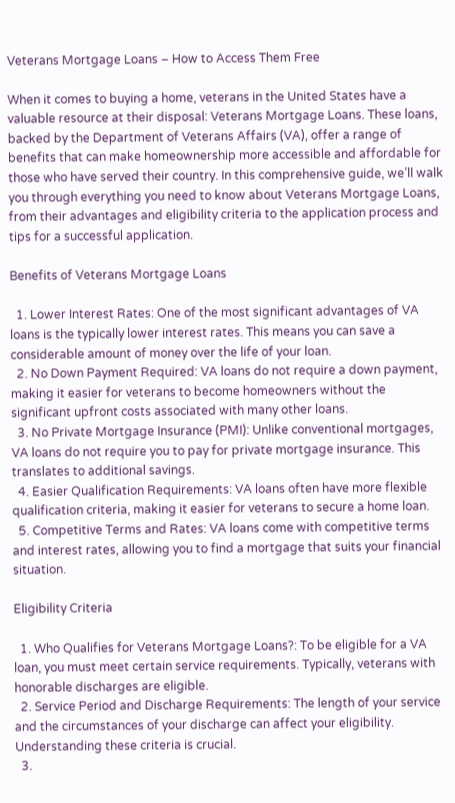Veterans Mortgage Loans – How to Access Them Free

When it comes to buying a home, veterans in the United States have a valuable resource at their disposal: Veterans Mortgage Loans. These loans, backed by the Department of Veterans Affairs (VA), offer a range of benefits that can make homeownership more accessible and affordable for those who have served their country. In this comprehensive guide, we’ll walk you through everything you need to know about Veterans Mortgage Loans, from their advantages and eligibility criteria to the application process and tips for a successful application.

Benefits of Veterans Mortgage Loans

  1. Lower Interest Rates: One of the most significant advantages of VA loans is the typically lower interest rates. This means you can save a considerable amount of money over the life of your loan.
  2. No Down Payment Required: VA loans do not require a down payment, making it easier for veterans to become homeowners without the significant upfront costs associated with many other loans.
  3. No Private Mortgage Insurance (PMI): Unlike conventional mortgages, VA loans do not require you to pay for private mortgage insurance. This translates to additional savings.
  4. Easier Qualification Requirements: VA loans often have more flexible qualification criteria, making it easier for veterans to secure a home loan.
  5. Competitive Terms and Rates: VA loans come with competitive terms and interest rates, allowing you to find a mortgage that suits your financial situation.

Eligibility Criteria

  1. Who Qualifies for Veterans Mortgage Loans?: To be eligible for a VA loan, you must meet certain service requirements. Typically, veterans with honorable discharges are eligible.
  2. Service Period and Discharge Requirements: The length of your service and the circumstances of your discharge can affect your eligibility. Understanding these criteria is crucial.
  3.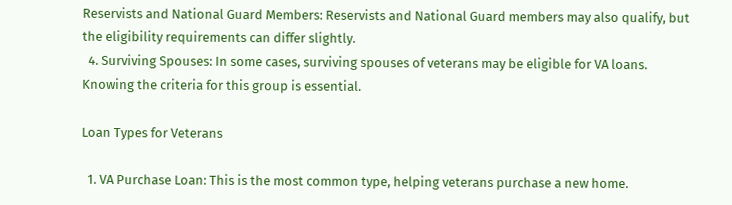Reservists and National Guard Members: Reservists and National Guard members may also qualify, but the eligibility requirements can differ slightly.
  4. Surviving Spouses: In some cases, surviving spouses of veterans may be eligible for VA loans. Knowing the criteria for this group is essential.

Loan Types for Veterans

  1. VA Purchase Loan: This is the most common type, helping veterans purchase a new home.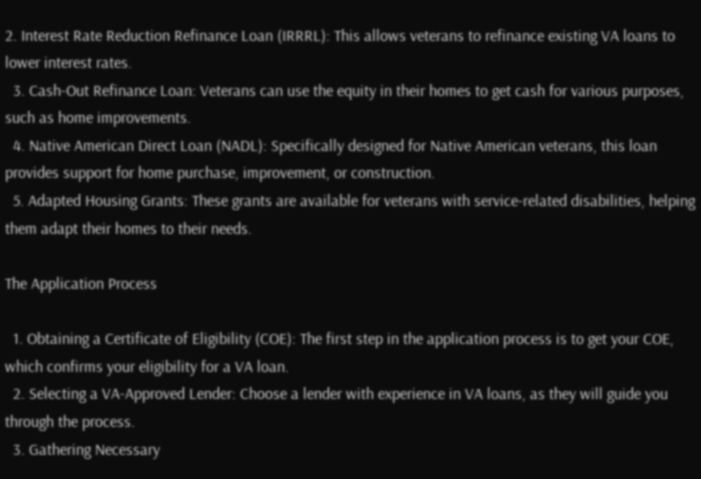2. Interest Rate Reduction Refinance Loan (IRRRL): This allows veterans to refinance existing VA loans to lower interest rates.
  3. Cash-Out Refinance Loan: Veterans can use the equity in their homes to get cash for various purposes, such as home improvements.
  4. Native American Direct Loan (NADL): Specifically designed for Native American veterans, this loan provides support for home purchase, improvement, or construction.
  5. Adapted Housing Grants: These grants are available for veterans with service-related disabilities, helping them adapt their homes to their needs.

The Application Process

  1. Obtaining a Certificate of Eligibility (COE): The first step in the application process is to get your COE, which confirms your eligibility for a VA loan.
  2. Selecting a VA-Approved Lender: Choose a lender with experience in VA loans, as they will guide you through the process.
  3. Gathering Necessary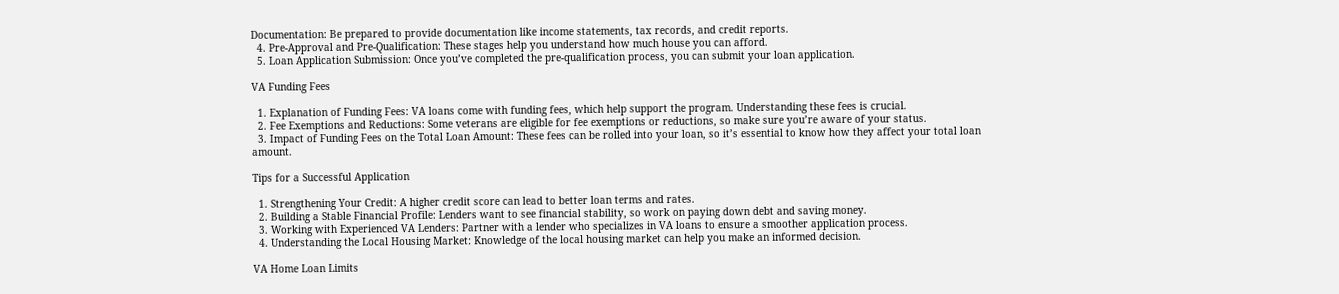Documentation: Be prepared to provide documentation like income statements, tax records, and credit reports.
  4. Pre-Approval and Pre-Qualification: These stages help you understand how much house you can afford.
  5. Loan Application Submission: Once you’ve completed the pre-qualification process, you can submit your loan application.

VA Funding Fees

  1. Explanation of Funding Fees: VA loans come with funding fees, which help support the program. Understanding these fees is crucial.
  2. Fee Exemptions and Reductions: Some veterans are eligible for fee exemptions or reductions, so make sure you’re aware of your status.
  3. Impact of Funding Fees on the Total Loan Amount: These fees can be rolled into your loan, so it’s essential to know how they affect your total loan amount.

Tips for a Successful Application

  1. Strengthening Your Credit: A higher credit score can lead to better loan terms and rates.
  2. Building a Stable Financial Profile: Lenders want to see financial stability, so work on paying down debt and saving money.
  3. Working with Experienced VA Lenders: Partner with a lender who specializes in VA loans to ensure a smoother application process.
  4. Understanding the Local Housing Market: Knowledge of the local housing market can help you make an informed decision.

VA Home Loan Limits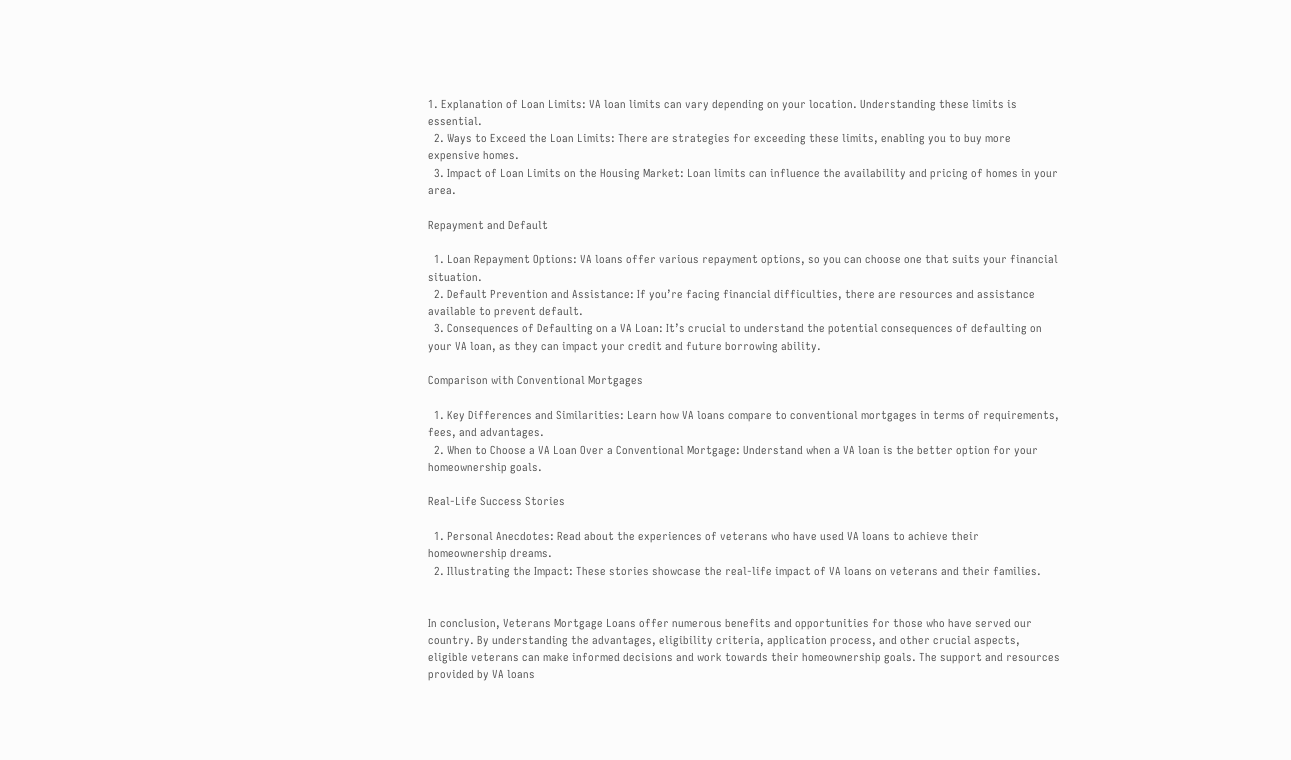1. Explanation of Loan Limits: VA loan limits can vary depending on your location. Understanding these limits is essential.
  2. Ways to Exceed the Loan Limits: There are strategies for exceeding these limits, enabling you to buy more expensive homes.
  3. Impact of Loan Limits on the Housing Market: Loan limits can influence the availability and pricing of homes in your area.

Repayment and Default

  1. Loan Repayment Options: VA loans offer various repayment options, so you can choose one that suits your financial situation.
  2. Default Prevention and Assistance: If you’re facing financial difficulties, there are resources and assistance available to prevent default.
  3. Consequences of Defaulting on a VA Loan: It’s crucial to understand the potential consequences of defaulting on your VA loan, as they can impact your credit and future borrowing ability.

Comparison with Conventional Mortgages

  1. Key Differences and Similarities: Learn how VA loans compare to conventional mortgages in terms of requirements, fees, and advantages.
  2. When to Choose a VA Loan Over a Conventional Mortgage: Understand when a VA loan is the better option for your homeownership goals.

Real-Life Success Stories

  1. Personal Anecdotes: Read about the experiences of veterans who have used VA loans to achieve their homeownership dreams.
  2. Illustrating the Impact: These stories showcase the real-life impact of VA loans on veterans and their families.


In conclusion, Veterans Mortgage Loans offer numerous benefits and opportunities for those who have served our country. By understanding the advantages, eligibility criteria, application process, and other crucial aspects, eligible veterans can make informed decisions and work towards their homeownership goals. The support and resources provided by VA loans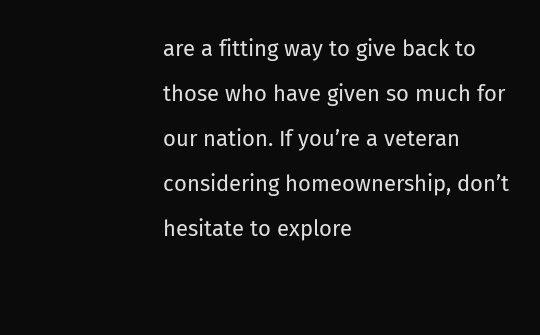are a fitting way to give back to those who have given so much for our nation. If you’re a veteran considering homeownership, don’t hesitate to explore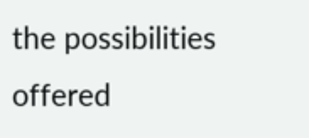the possibilities offered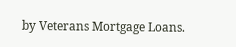by Veterans Mortgage Loans.